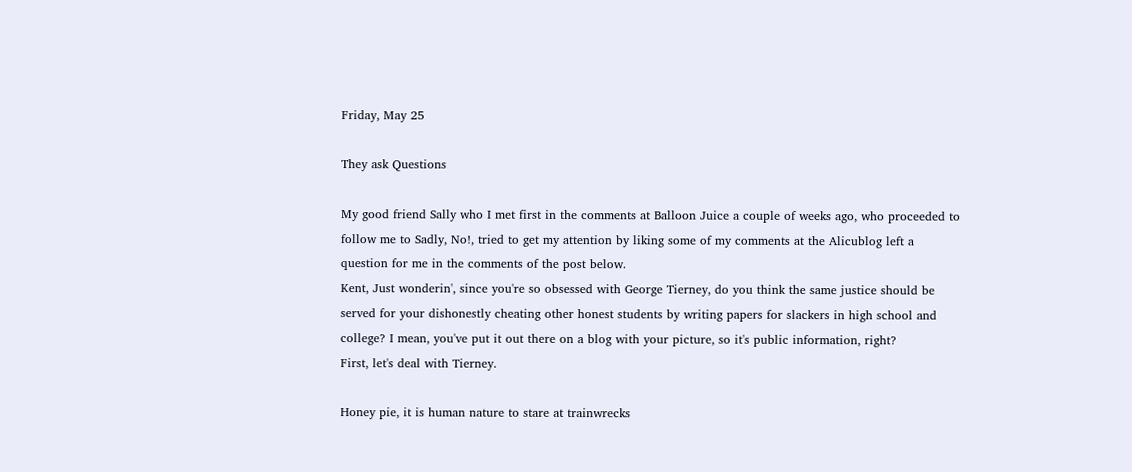Friday, May 25

They ask Questions

My good friend Sally who I met first in the comments at Balloon Juice a couple of weeks ago, who proceeded to follow me to Sadly, No!, tried to get my attention by liking some of my comments at the Alicublog left a question for me in the comments of the post below.
Kent, Just wonderin', since you're so obsessed with George Tierney, do you think the same justice should be served for your dishonestly cheating other honest students by writing papers for slackers in high school and college? I mean, you've put it out there on a blog with your picture, so it's public information, right?
First, let's deal with Tierney.

Honey pie, it is human nature to stare at trainwrecks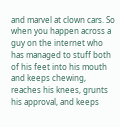and marvel at clown cars. So when you happen across a guy on the internet who has managed to stuff both of his feet into his mouth and keeps chewing, reaches his knees, grunts his approval, and keeps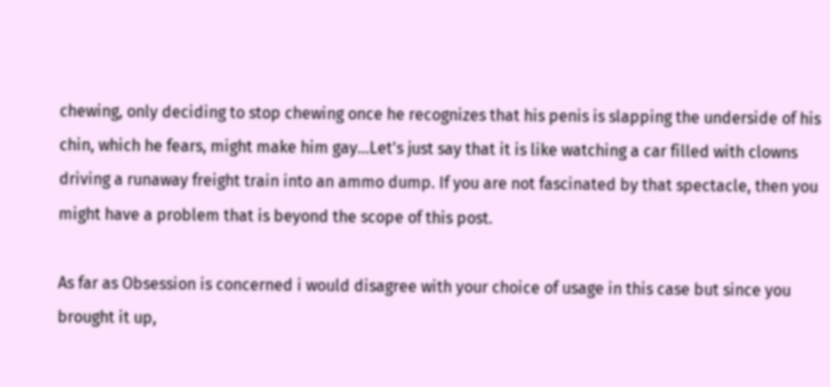chewing, only deciding to stop chewing once he recognizes that his penis is slapping the underside of his chin, which he fears, might make him gay...Let's just say that it is like watching a car filled with clowns driving a runaway freight train into an ammo dump. If you are not fascinated by that spectacle, then you might have a problem that is beyond the scope of this post.

As far as Obsession is concerned i would disagree with your choice of usage in this case but since you brought it up,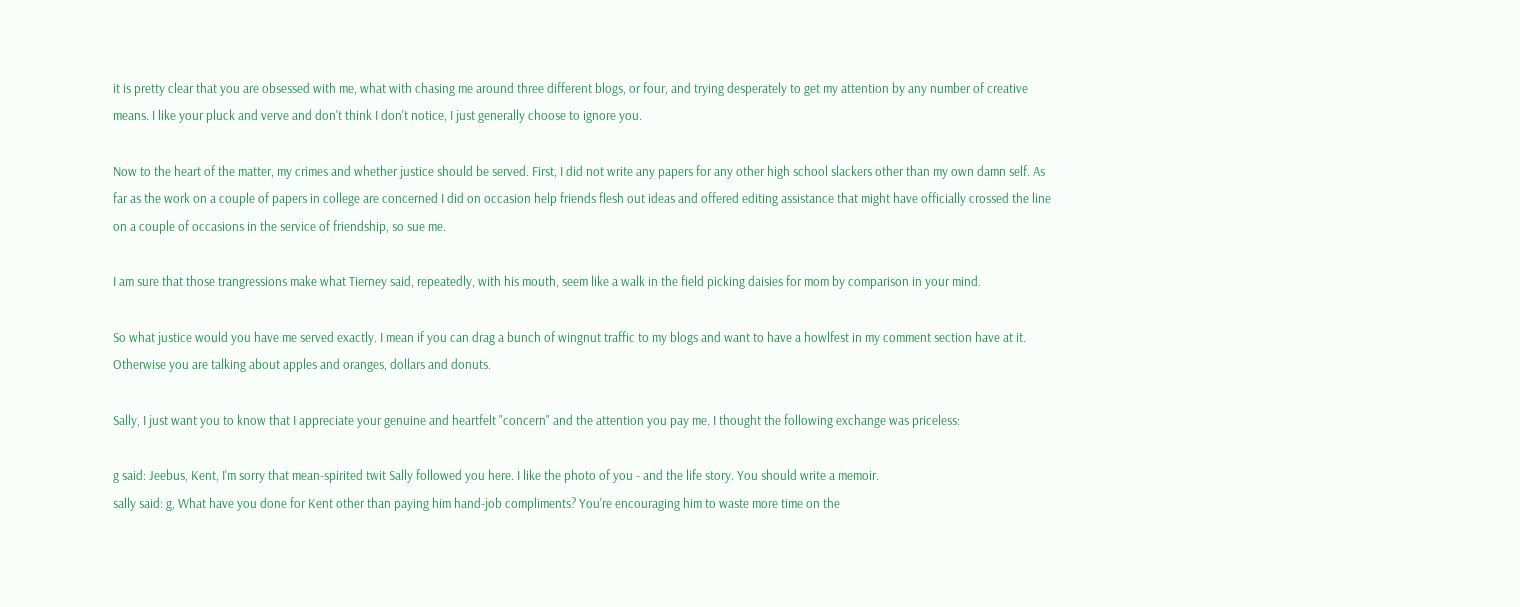it is pretty clear that you are obsessed with me, what with chasing me around three different blogs, or four, and trying desperately to get my attention by any number of creative means. I like your pluck and verve and don't think I don't notice, I just generally choose to ignore you.

Now to the heart of the matter, my crimes and whether justice should be served. First, I did not write any papers for any other high school slackers other than my own damn self. As far as the work on a couple of papers in college are concerned I did on occasion help friends flesh out ideas and offered editing assistance that might have officially crossed the line on a couple of occasions in the service of friendship, so sue me.

I am sure that those trangressions make what Tierney said, repeatedly, with his mouth, seem like a walk in the field picking daisies for mom by comparison in your mind.

So what justice would you have me served exactly. I mean if you can drag a bunch of wingnut traffic to my blogs and want to have a howlfest in my comment section have at it. Otherwise you are talking about apples and oranges, dollars and donuts.

Sally, I just want you to know that I appreciate your genuine and heartfelt "concern" and the attention you pay me. I thought the following exchange was priceless:

g said: Jeebus, Kent, I'm sorry that mean-spirited twit Sally followed you here. I like the photo of you - and the life story. You should write a memoir.
sally said: g, What have you done for Kent other than paying him hand-job compliments? You're encouraging him to waste more time on the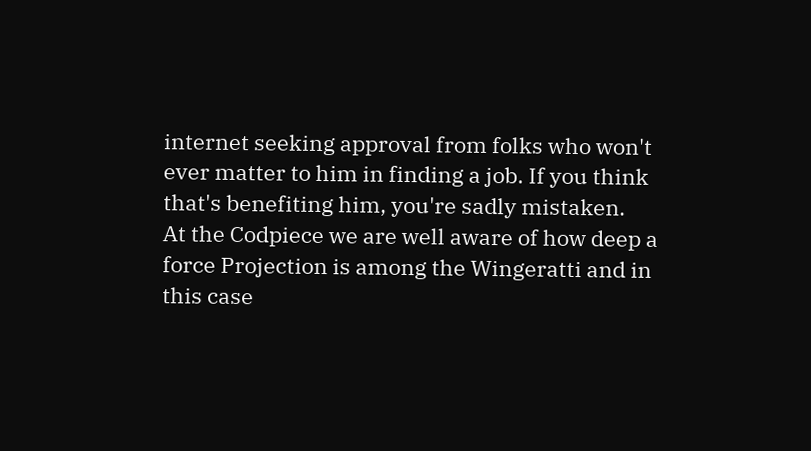internet seeking approval from folks who won't ever matter to him in finding a job. If you think that's benefiting him, you're sadly mistaken.
At the Codpiece we are well aware of how deep a force Projection is among the Wingeratti and in this case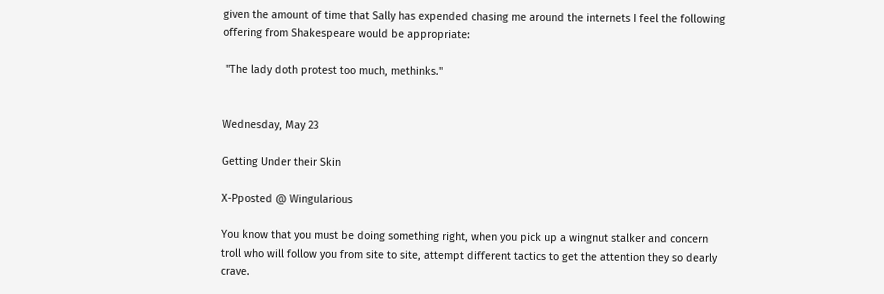given the amount of time that Sally has expended chasing me around the internets I feel the following offering from Shakespeare would be appropriate:

 "The lady doth protest too much, methinks."


Wednesday, May 23

Getting Under their Skin

X-Pposted @ Wingularious

You know that you must be doing something right, when you pick up a wingnut stalker and concern troll who will follow you from site to site, attempt different tactics to get the attention they so dearly crave.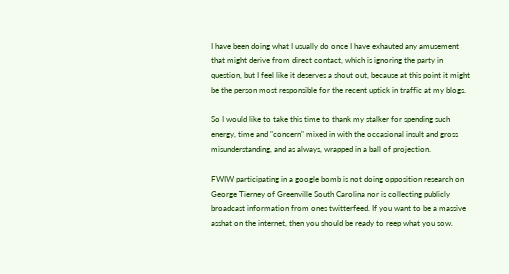I have been doing what I usually do once I have exhauted any amusement that might derive from direct contact, which is ignoring the party in question, but I feel like it deserves a shout out, because at this point it might be the person most responsible for the recent uptick in traffic at my blogs.

So I would like to take this time to thank my stalker for spending such energy, time and "concern" mixed in with the occasional insult and gross misunderstanding, and as always, wrapped in a ball of projection.

FWIW participating in a google bomb is not doing opposition research on George Tierney of Greenville South Carolina nor is collecting publicly broadcast information from ones twitterfeed. If you want to be a massive asshat on the internet, then you should be ready to reep what you sow.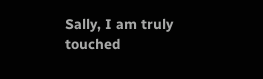Sally, I am truly touched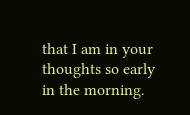that I am in your thoughts so early in the morning.